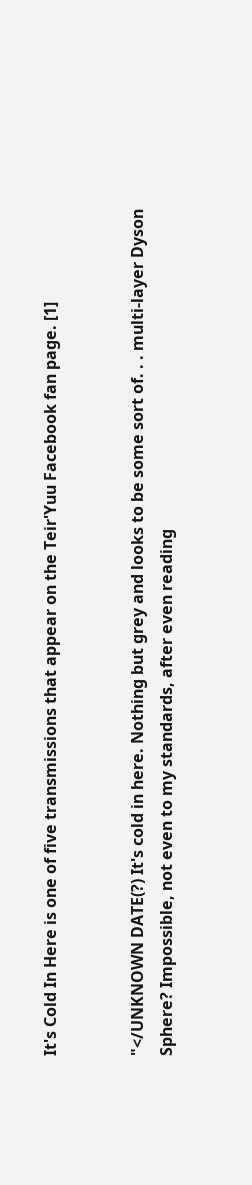It's Cold In Here is one of five transmissions that appear on the Teir'Yuu Facebook fan page. [1]


"</UNKNOWN DATE(?) It's cold in here. Nothing but grey and looks to be some sort of. . . multi-layer Dyson Sphere? Impossible, not even to my standards, after even reading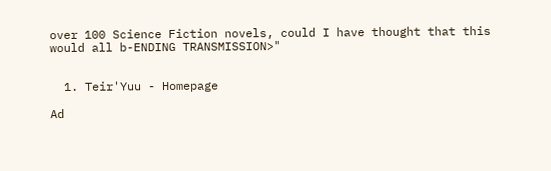over 100 Science Fiction novels, could I have thought that this would all b-ENDING TRANSMISSION>"


  1. Teir'Yuu - Homepage

Ad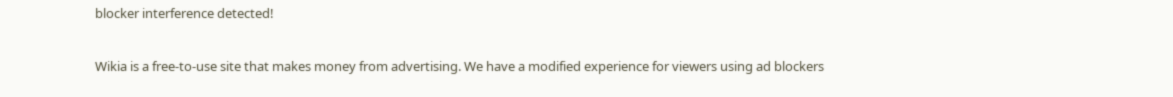blocker interference detected!

Wikia is a free-to-use site that makes money from advertising. We have a modified experience for viewers using ad blockers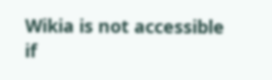Wikia is not accessible if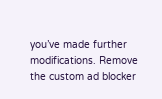you’ve made further modifications. Remove the custom ad blocker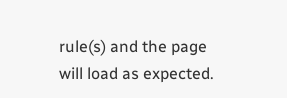rule(s) and the page will load as expected.